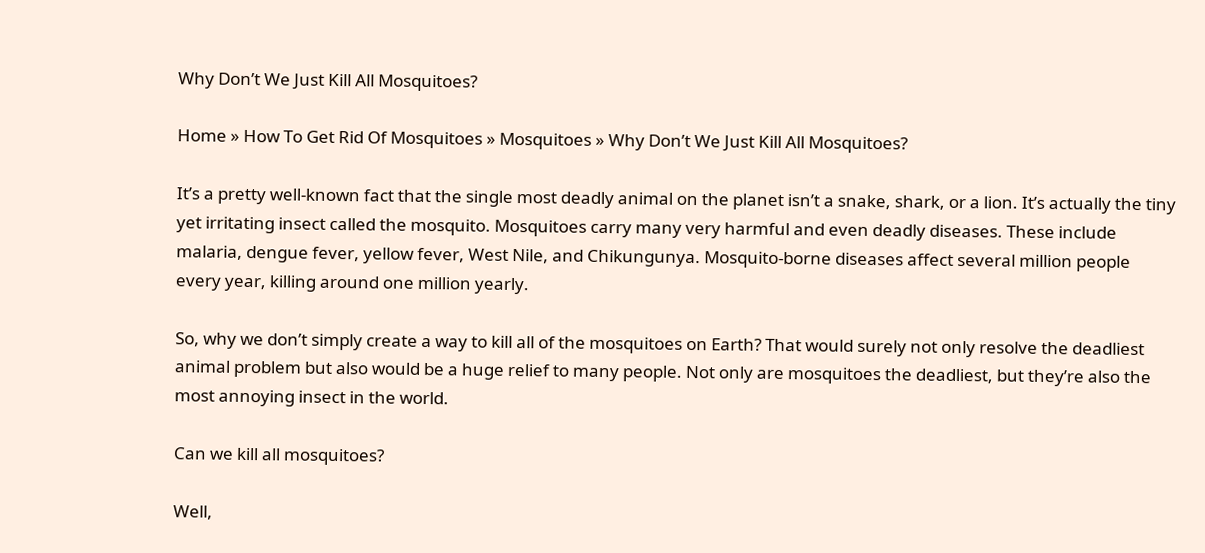Why Don’t We Just Kill All Mosquitoes?

Home » How To Get Rid Of Mosquitoes » Mosquitoes » Why Don’t We Just Kill All Mosquitoes?

It’s a pretty well-known fact that the single most deadly animal on the planet isn’t a snake, shark, or a lion. It’s actually the tiny yet irritating insect called the mosquito. Mosquitoes carry many very harmful and even deadly diseases. These include malaria, dengue fever, yellow fever, West Nile, and Chikungunya. Mosquito-borne diseases affect several million people every year, killing around one million yearly.

So, why we don’t simply create a way to kill all of the mosquitoes on Earth? That would surely not only resolve the deadliest animal problem but also would be a huge relief to many people. Not only are mosquitoes the deadliest, but they’re also the most annoying insect in the world.

Can we kill all mosquitoes?

Well,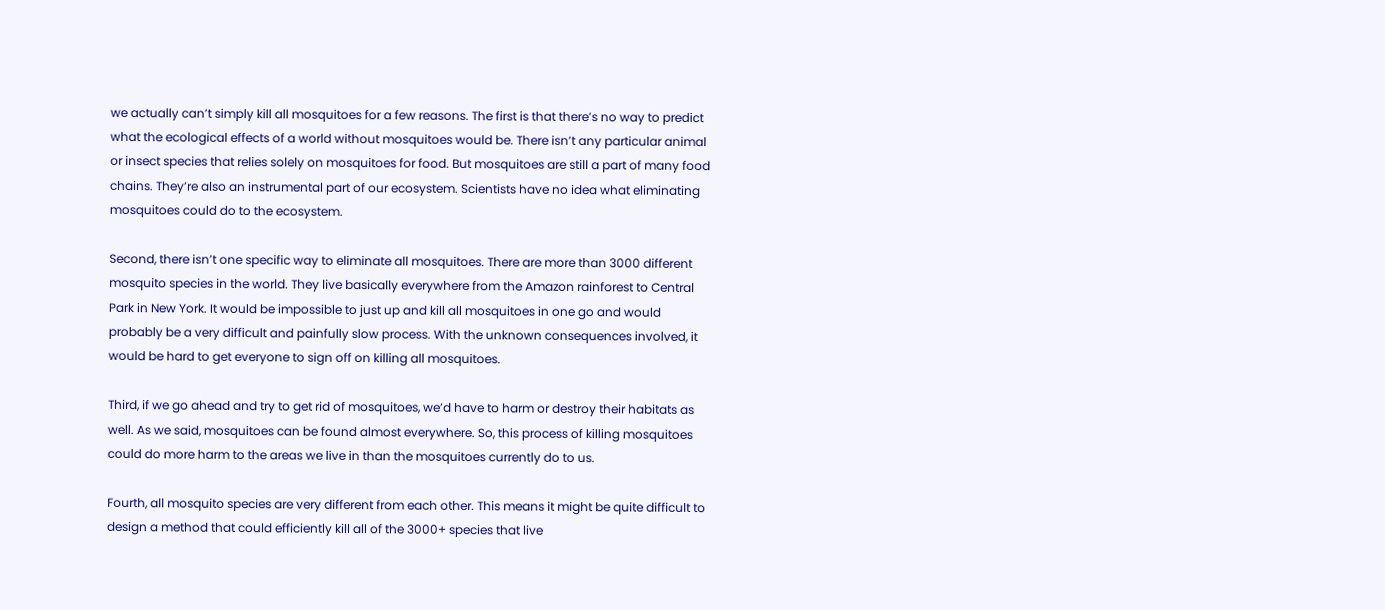we actually can’t simply kill all mosquitoes for a few reasons. The first is that there’s no way to predict what the ecological effects of a world without mosquitoes would be. There isn’t any particular animal or insect species that relies solely on mosquitoes for food. But mosquitoes are still a part of many food chains. They’re also an instrumental part of our ecosystem. Scientists have no idea what eliminating mosquitoes could do to the ecosystem.

Second, there isn’t one specific way to eliminate all mosquitoes. There are more than 3000 different mosquito species in the world. They live basically everywhere from the Amazon rainforest to Central Park in New York. It would be impossible to just up and kill all mosquitoes in one go and would probably be a very difficult and painfully slow process. With the unknown consequences involved, it would be hard to get everyone to sign off on killing all mosquitoes.

Third, if we go ahead and try to get rid of mosquitoes, we’d have to harm or destroy their habitats as well. As we said, mosquitoes can be found almost everywhere. So, this process of killing mosquitoes could do more harm to the areas we live in than the mosquitoes currently do to us.

Fourth, all mosquito species are very different from each other. This means it might be quite difficult to design a method that could efficiently kill all of the 3000+ species that live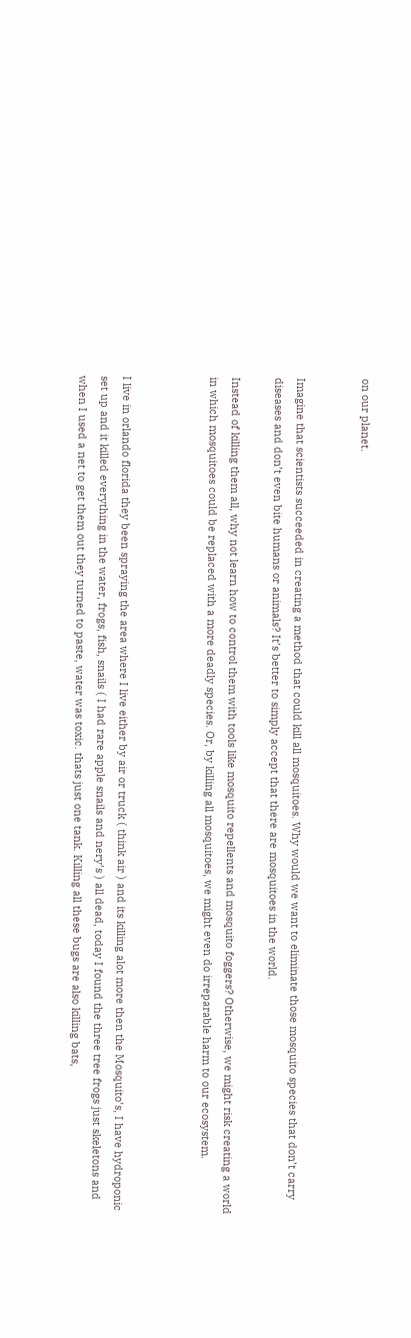on our planet.


Imagine that scientists succeeded in creating a method that could kill all mosquitoes. Why would we want to eliminate those mosquito species that don’t carry diseases and don’t even bite humans or animals? It’s better to simply accept that there are mosquitoes in the world.

Instead of killing them all, why not learn how to control them with tools like mosquito repellents and mosquito foggers? Otherwise, we might risk creating a world in which mosquitoes could be replaced with a more deadly species. Or, by killing all mosquitoes, we might even do irreparable harm to our ecosystem.



I live in orlando florida they been spraying the area where I live either by air or truck ( think air ) and its killing alot more then the Mosquito’s, I have hydroponic set up and it killed everything in the water, frogs, fish, snails ( I had rare apple snails and nery’s ) all dead, today I found the three tree frogs just skeletons and when I used a net to get them out they turned to paste, water was toxic. thats just one tank. Killing all these bugs are also killing bats,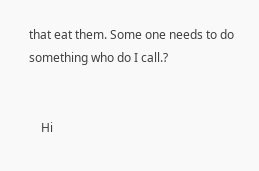that eat them. Some one needs to do something who do I call.?


    Hi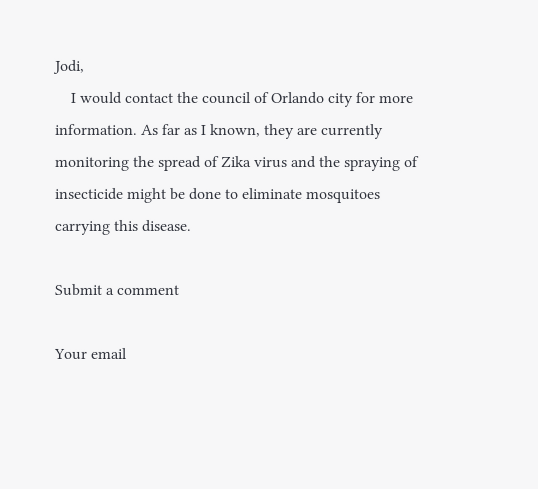Jodi,
    I would contact the council of Orlando city for more information. As far as I known, they are currently monitoring the spread of Zika virus and the spraying of insecticide might be done to eliminate mosquitoes carrying this disease.

Submit a comment

Your email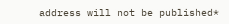address will not be published*